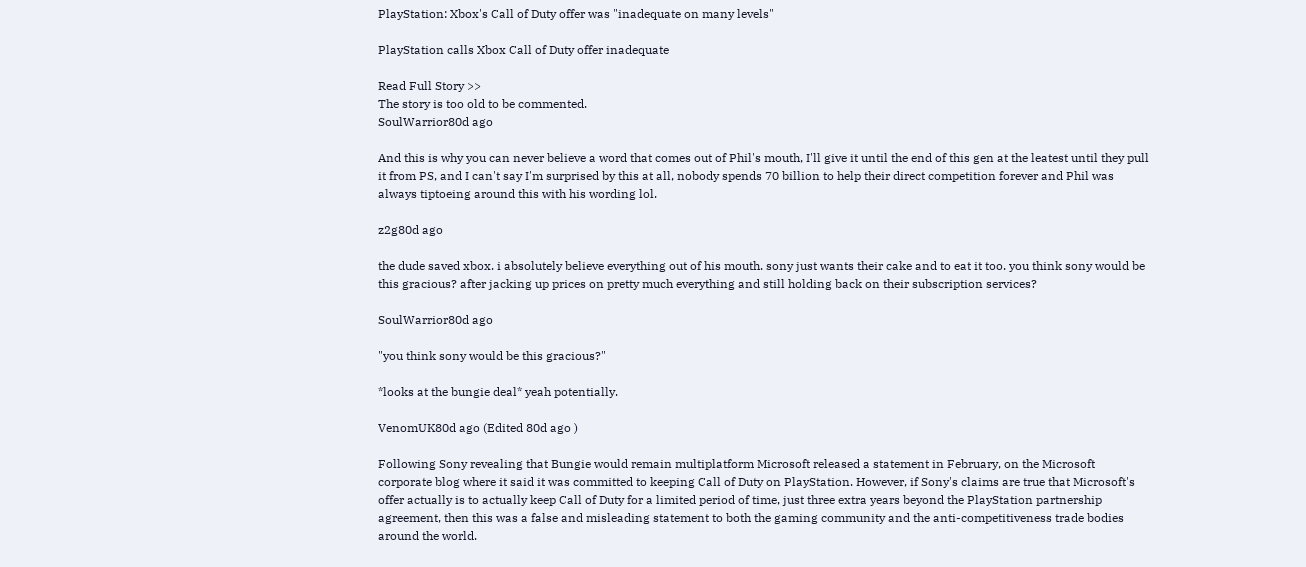PlayStation: Xbox's Call of Duty offer was "inadequate on many levels"

PlayStation calls Xbox Call of Duty offer inadequate

Read Full Story >>
The story is too old to be commented.
SoulWarrior80d ago

And this is why you can never believe a word that comes out of Phil's mouth, I'll give it until the end of this gen at the leatest until they pull it from PS, and I can't say I'm surprised by this at all, nobody spends 70 billion to help their direct competition forever and Phil was always tiptoeing around this with his wording lol.

z2g80d ago

the dude saved xbox. i absolutely believe everything out of his mouth. sony just wants their cake and to eat it too. you think sony would be this gracious? after jacking up prices on pretty much everything and still holding back on their subscription services?

SoulWarrior80d ago

"you think sony would be this gracious?"

*looks at the bungie deal* yeah potentially.

VenomUK80d ago (Edited 80d ago )

Following Sony revealing that Bungie would remain multiplatform Microsoft released a statement in February, on the Microsoft corporate blog where it said it was committed to keeping Call of Duty on PlayStation. However, if Sony's claims are true that Microsoft's offer actually is to actually keep Call of Duty for a limited period of time, just three extra years beyond the PlayStation partnership agreement, then this was a false and misleading statement to both the gaming community and the anti-competitiveness trade bodies around the world.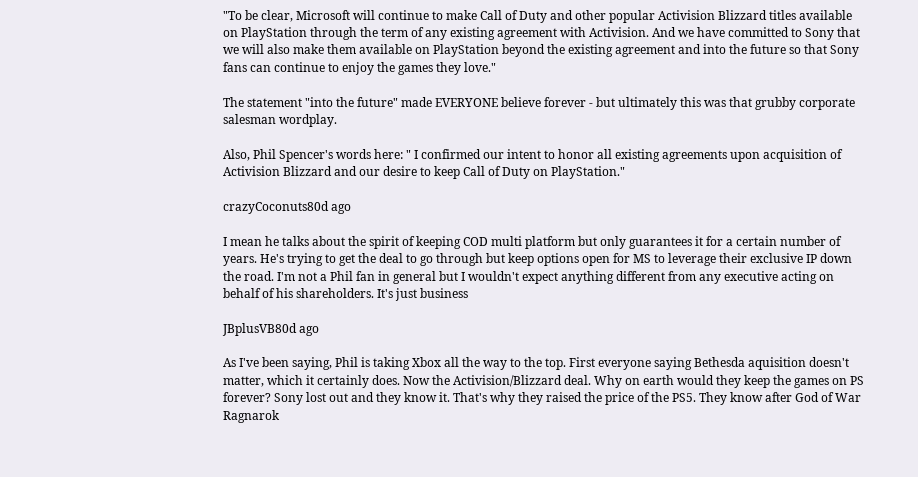"To be clear, Microsoft will continue to make Call of Duty and other popular Activision Blizzard titles available on PlayStation through the term of any existing agreement with Activision. And we have committed to Sony that we will also make them available on PlayStation beyond the existing agreement and into the future so that Sony fans can continue to enjoy the games they love."

The statement "into the future" made EVERYONE believe forever - but ultimately this was that grubby corporate salesman wordplay.

Also, Phil Spencer's words here: " I confirmed our intent to honor all existing agreements upon acquisition of Activision Blizzard and our desire to keep Call of Duty on PlayStation."

crazyCoconuts80d ago

I mean he talks about the spirit of keeping COD multi platform but only guarantees it for a certain number of years. He's trying to get the deal to go through but keep options open for MS to leverage their exclusive IP down the road. I'm not a Phil fan in general but I wouldn't expect anything different from any executive acting on behalf of his shareholders. It's just business

JBplusVB80d ago

As I've been saying, Phil is taking Xbox all the way to the top. First everyone saying Bethesda aquisition doesn't matter, which it certainly does. Now the Activision/Blizzard deal. Why on earth would they keep the games on PS forever? Sony lost out and they know it. That's why they raised the price of the PS5. They know after God of War Ragnarok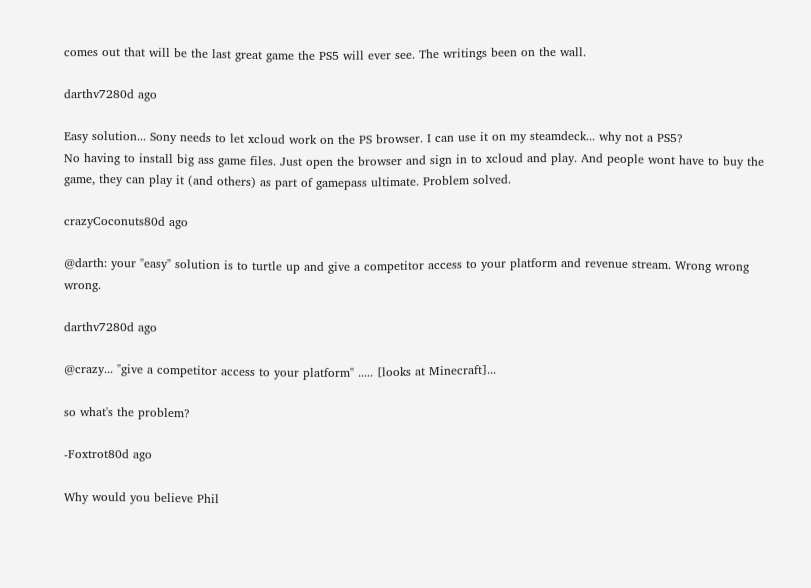comes out that will be the last great game the PS5 will ever see. The writings been on the wall.

darthv7280d ago

Easy solution... Sony needs to let xcloud work on the PS browser. I can use it on my steamdeck... why not a PS5?
No having to install big ass game files. Just open the browser and sign in to xcloud and play. And people wont have to buy the game, they can play it (and others) as part of gamepass ultimate. Problem solved.

crazyCoconuts80d ago

@darth: your "easy" solution is to turtle up and give a competitor access to your platform and revenue stream. Wrong wrong wrong.

darthv7280d ago

@crazy... "give a competitor access to your platform" ..... [looks at Minecraft]...

so what's the problem?

-Foxtrot80d ago

Why would you believe Phil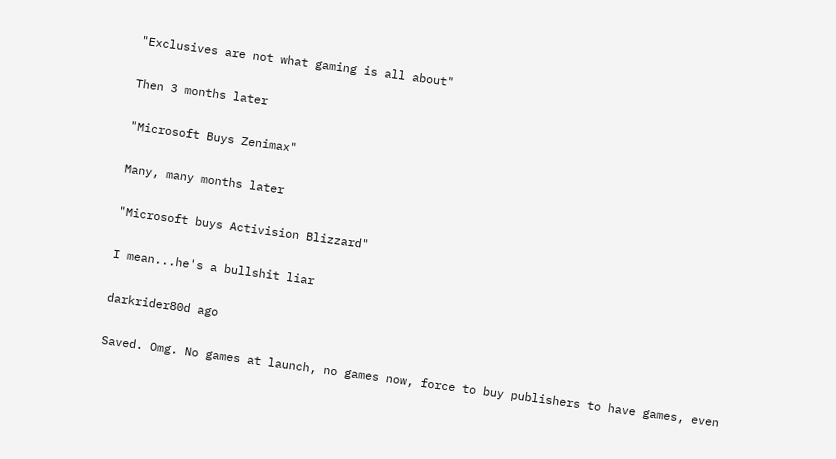"Exclusives are not what gaming is all about"

Then 3 months later

"Microsoft Buys Zenimax"

Many, many months later

"Microsoft buys Activision Blizzard"

I mean...he's a bullshit liar

darkrider80d ago

Saved. Omg. No games at launch, no games now, force to buy publishers to have games, even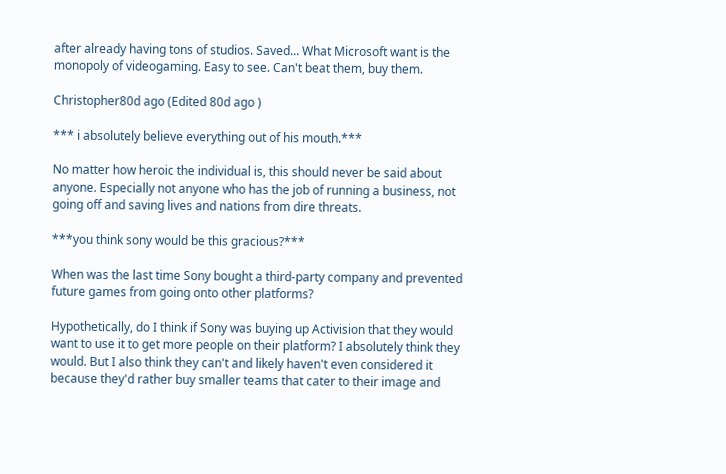after already having tons of studios. Saved... What Microsoft want is the monopoly of videogaming. Easy to see. Can't beat them, buy them.

Christopher80d ago (Edited 80d ago )

*** i absolutely believe everything out of his mouth.***

No matter how heroic the individual is, this should never be said about anyone. Especially not anyone who has the job of running a business, not going off and saving lives and nations from dire threats.

***you think sony would be this gracious?***

When was the last time Sony bought a third-party company and prevented future games from going onto other platforms?

Hypothetically, do I think if Sony was buying up Activision that they would want to use it to get more people on their platform? I absolutely think they would. But I also think they can't and likely haven't even considered it because they'd rather buy smaller teams that cater to their image and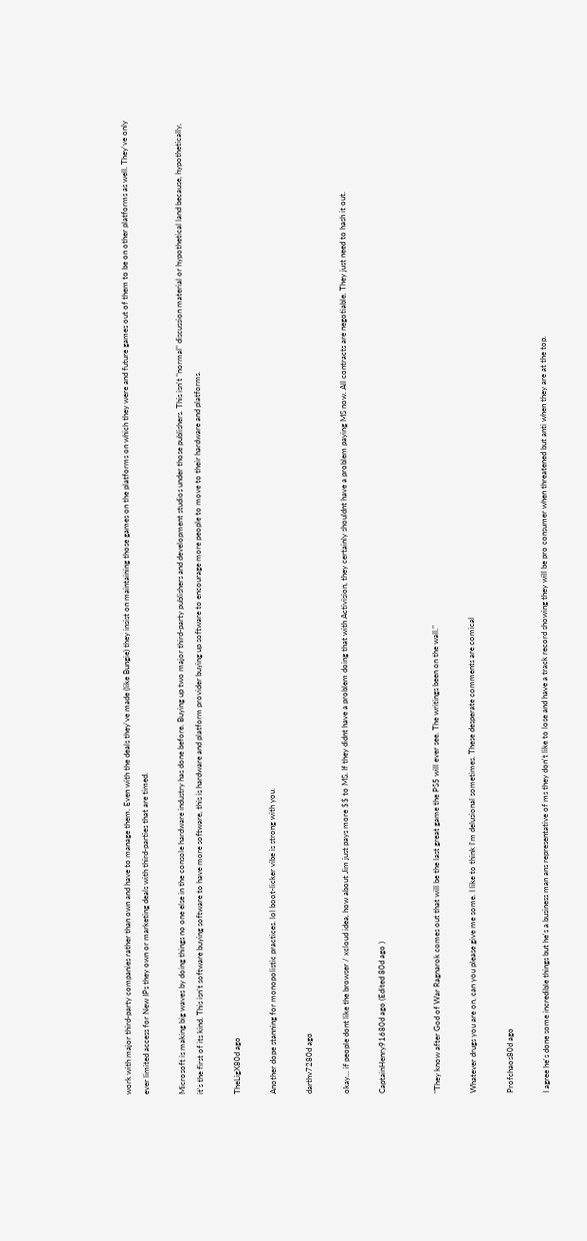work with major third-party companies rather than own and have to manage them. Even with the deals they've made (like Bungie) they insist on maintaining those games on the platforms on which they were and future games out of them to be on other platforms as well. They've only ever limited access for New IPs they own or marketing deals with third-parties that are timed.

Microsoft is making big waves by doing things no one else in the console hardware industry has done before. Buying up two major third-party publishers and development studios under those publishers. This isn't "normal" discussion material or hypothetical land because, hypothetically, it's the first of its kind. This isn't software buying software to have more software, this is hardware and platform provider buying up software to encourage more people to move to their hardware and platforms.

TheLigX80d ago

Another dope stanning for monopolistic practices. lol boot-licker vibe is strong with you.

darthv7280d ago

okay... if people dont like the browser / xcloud idea, how about Jim just pays more $$ to MS. If they didnt have a problem doing that with Activision, they certainly shouldnt have a problem paying MS now. All contracts are negotiable. They just need to hash it out.

CaptainHenry91680d ago (Edited 80d ago )


"They know after God of War Ragnarok comes out that will be the last great game the PS5 will ever see. The writings been on the wall."

Whatever drugs you are on, can you please give me some. I like to think I'm delusional sometimes. These desperate comments are comical

Profchaos80d ago

I agree he's done some incredible things but he's a business man ans representative of ms they don't like to lose and have a track record showing they will be pro consumer when threatened but anti when they are at the top.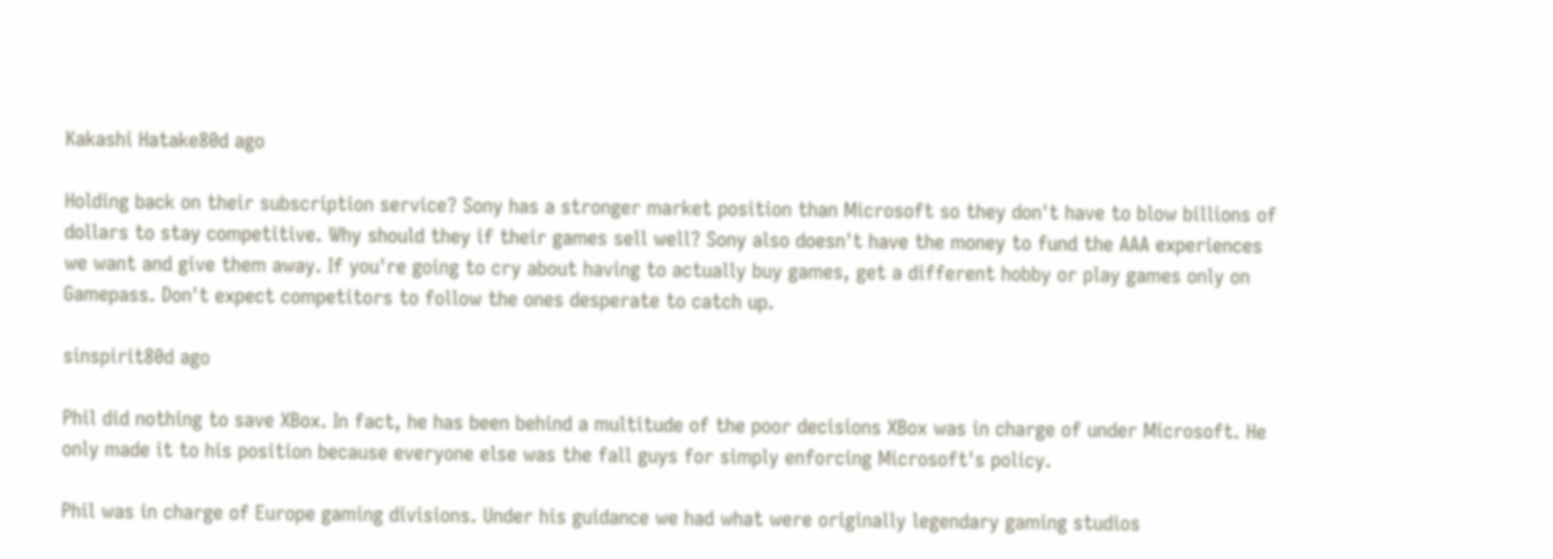Kakashi Hatake80d ago

Holding back on their subscription service? Sony has a stronger market position than Microsoft so they don't have to blow billions of dollars to stay competitive. Why should they if their games sell well? Sony also doesn't have the money to fund the AAA experiences we want and give them away. If you're going to cry about having to actually buy games, get a different hobby or play games only on Gamepass. Don't expect competitors to follow the ones desperate to catch up.

sinspirit80d ago

Phil did nothing to save XBox. In fact, he has been behind a multitude of the poor decisions XBox was in charge of under Microsoft. He only made it to his position because everyone else was the fall guys for simply enforcing Microsoft's policy.

Phil was in charge of Europe gaming divisions. Under his guidance we had what were originally legendary gaming studios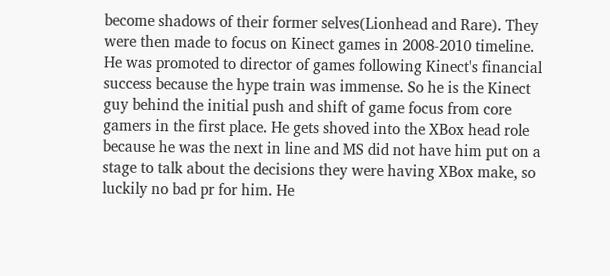become shadows of their former selves(Lionhead and Rare). They were then made to focus on Kinect games in 2008-2010 timeline. He was promoted to director of games following Kinect's financial success because the hype train was immense. So he is the Kinect guy behind the initial push and shift of game focus from core gamers in the first place. He gets shoved into the XBox head role because he was the next in line and MS did not have him put on a stage to talk about the decisions they were having XBox make, so luckily no bad pr for him. He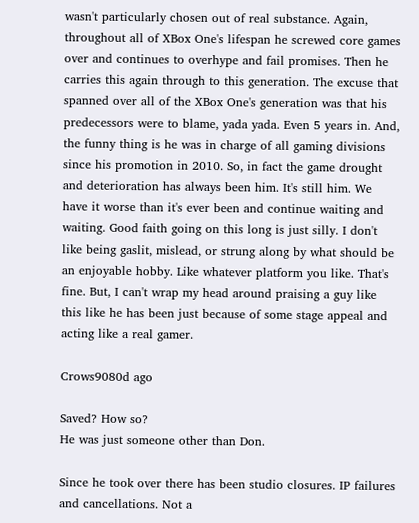wasn't particularly chosen out of real substance. Again, throughout all of XBox One's lifespan he screwed core games over and continues to overhype and fail promises. Then he carries this again through to this generation. The excuse that spanned over all of the XBox One's generation was that his predecessors were to blame, yada yada. Even 5 years in. And, the funny thing is he was in charge of all gaming divisions since his promotion in 2010. So, in fact the game drought and deterioration has always been him. It's still him. We have it worse than it's ever been and continue waiting and waiting. Good faith going on this long is just silly. I don't like being gaslit, mislead, or strung along by what should be an enjoyable hobby. Like whatever platform you like. That's fine. But, I can't wrap my head around praising a guy like this like he has been just because of some stage appeal and acting like a real gamer.

Crows9080d ago

Saved? How so?
He was just someone other than Don.

Since he took over there has been studio closures. IP failures and cancellations. Not a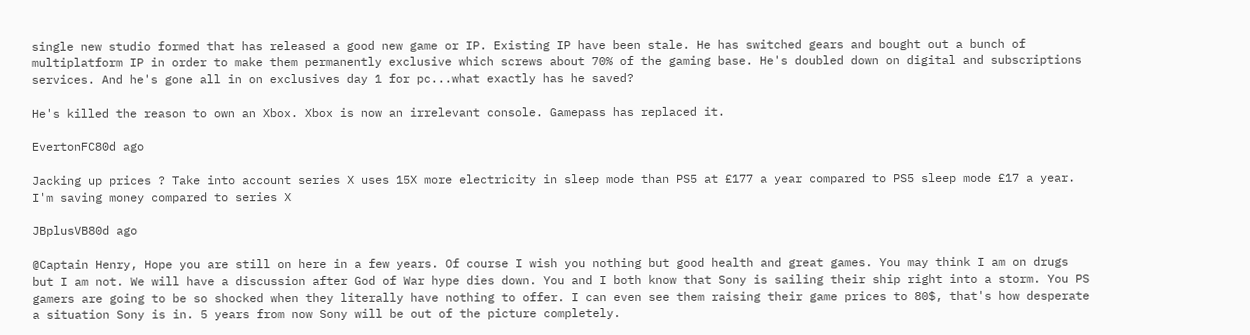single new studio formed that has released a good new game or IP. Existing IP have been stale. He has switched gears and bought out a bunch of multiplatform IP in order to make them permanently exclusive which screws about 70% of the gaming base. He's doubled down on digital and subscriptions services. And he's gone all in on exclusives day 1 for pc...what exactly has he saved?

He's killed the reason to own an Xbox. Xbox is now an irrelevant console. Gamepass has replaced it.

EvertonFC80d ago

Jacking up prices ? Take into account series X uses 15X more electricity in sleep mode than PS5 at £177 a year compared to PS5 sleep mode £17 a year.
I'm saving money compared to series X

JBplusVB80d ago

@Captain Henry, Hope you are still on here in a few years. Of course I wish you nothing but good health and great games. You may think I am on drugs but I am not. We will have a discussion after God of War hype dies down. You and I both know that Sony is sailing their ship right into a storm. You PS gamers are going to be so shocked when they literally have nothing to offer. I can even see them raising their game prices to 80$, that's how desperate a situation Sony is in. 5 years from now Sony will be out of the picture completely.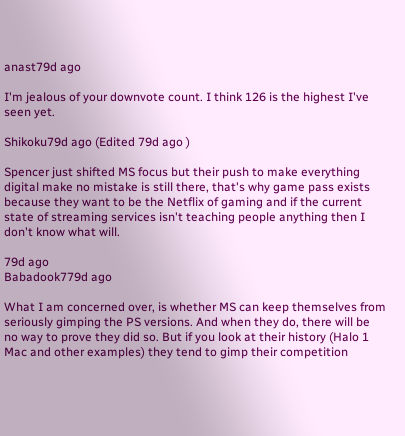anast79d ago

I'm jealous of your downvote count. I think 126 is the highest I've seen yet.

Shikoku79d ago (Edited 79d ago )

Spencer just shifted MS focus but their push to make everything digital make no mistake is still there, that's why game pass exists because they want to be the Netflix of gaming and if the current state of streaming services isn't teaching people anything then I don't know what will.

79d ago
Babadook779d ago

What I am concerned over, is whether MS can keep themselves from seriously gimping the PS versions. And when they do, there will be no way to prove they did so. But if you look at their history (Halo 1 Mac and other examples) they tend to gimp their competition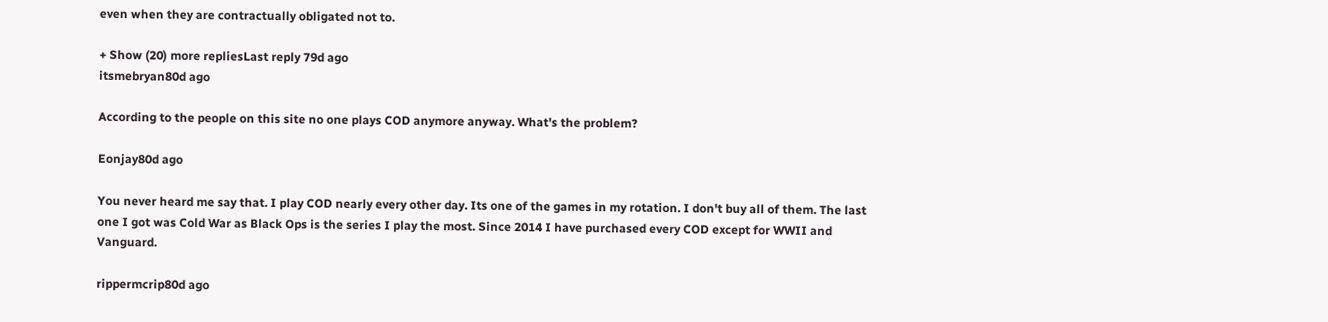even when they are contractually obligated not to.

+ Show (20) more repliesLast reply 79d ago
itsmebryan80d ago

According to the people on this site no one plays COD anymore anyway. What's the problem?

Eonjay80d ago

You never heard me say that. I play COD nearly every other day. Its one of the games in my rotation. I don't buy all of them. The last one I got was Cold War as Black Ops is the series I play the most. Since 2014 I have purchased every COD except for WWII and Vanguard.

rippermcrip80d ago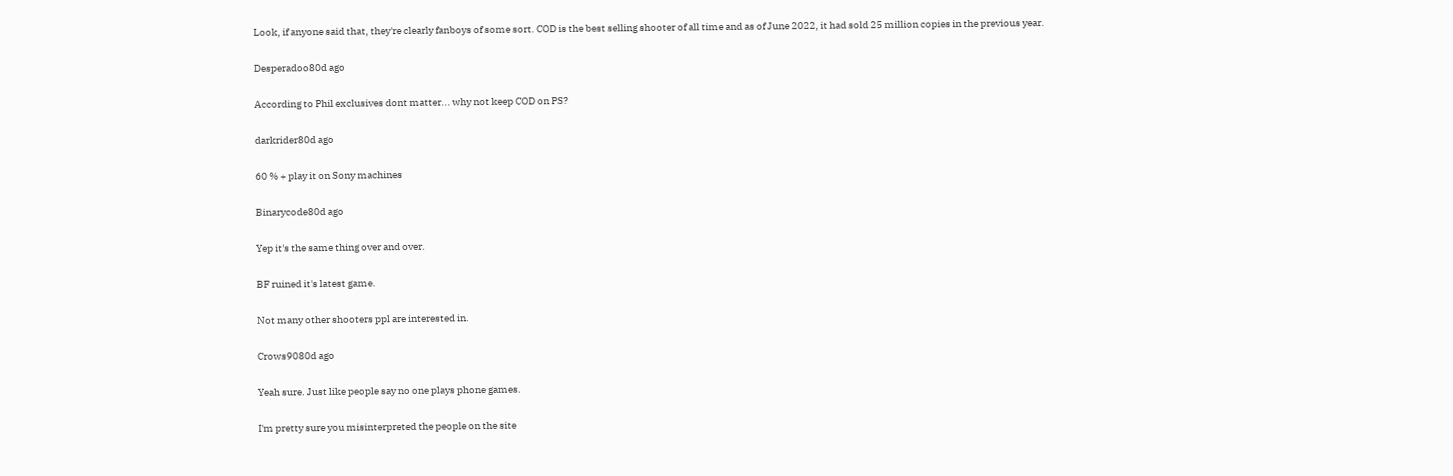Look, if anyone said that, they're clearly fanboys of some sort. COD is the best selling shooter of all time and as of June 2022, it had sold 25 million copies in the previous year.

Desperadoo80d ago

According to Phil exclusives dont matter... why not keep COD on PS?

darkrider80d ago

60 % + play it on Sony machines

Binarycode80d ago

Yep it's the same thing over and over.

BF ruined it's latest game.

Not many other shooters ppl are interested in.

Crows9080d ago

Yeah sure. Just like people say no one plays phone games.

I'm pretty sure you misinterpreted the people on the site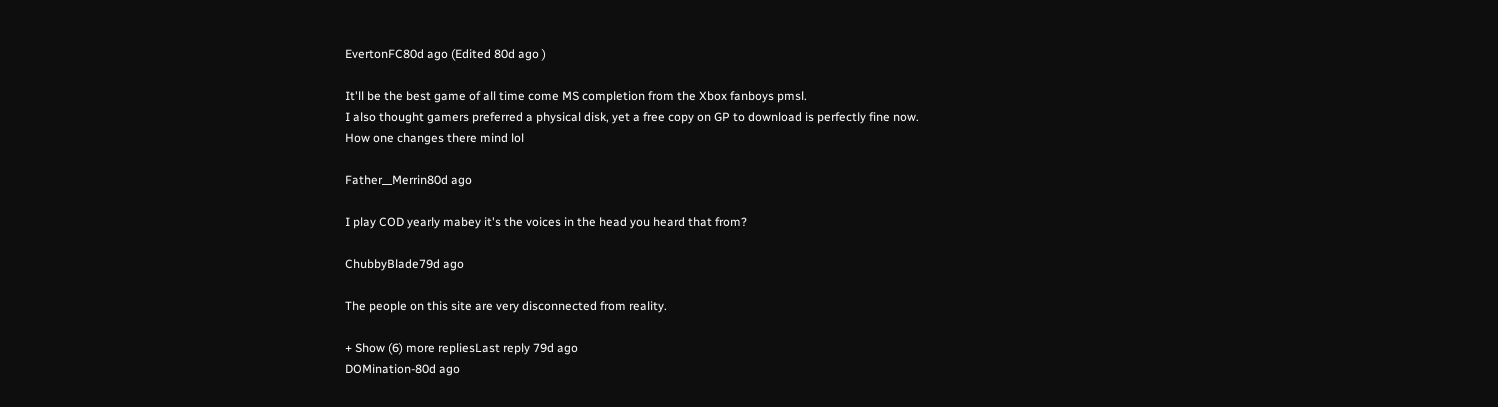EvertonFC80d ago (Edited 80d ago )

It'll be the best game of all time come MS completion from the Xbox fanboys pmsl.
I also thought gamers preferred a physical disk, yet a free copy on GP to download is perfectly fine now.
How one changes there mind lol

Father__Merrin80d ago

I play COD yearly mabey it's the voices in the head you heard that from?

ChubbyBlade79d ago

The people on this site are very disconnected from reality.

+ Show (6) more repliesLast reply 79d ago
DOMination-80d ago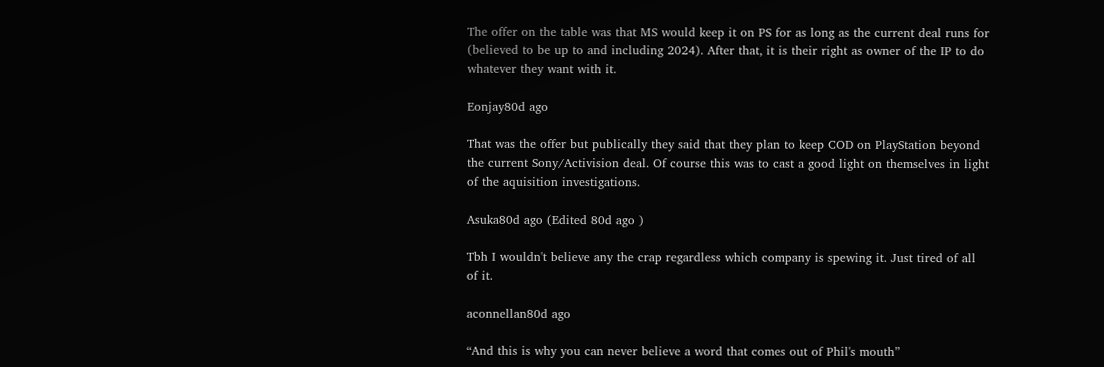The offer on the table was that MS would keep it on PS for as long as the current deal runs for (believed to be up to and including 2024). After that, it is their right as owner of the IP to do whatever they want with it.

Eonjay80d ago

That was the offer but publically they said that they plan to keep COD on PlayStation beyond the current Sony/Activision deal. Of course this was to cast a good light on themselves in light of the aquisition investigations.

Asuka80d ago (Edited 80d ago )

Tbh I wouldn't believe any the crap regardless which company is spewing it. Just tired of all of it.

aconnellan80d ago

“And this is why you can never believe a word that comes out of Phil's mouth”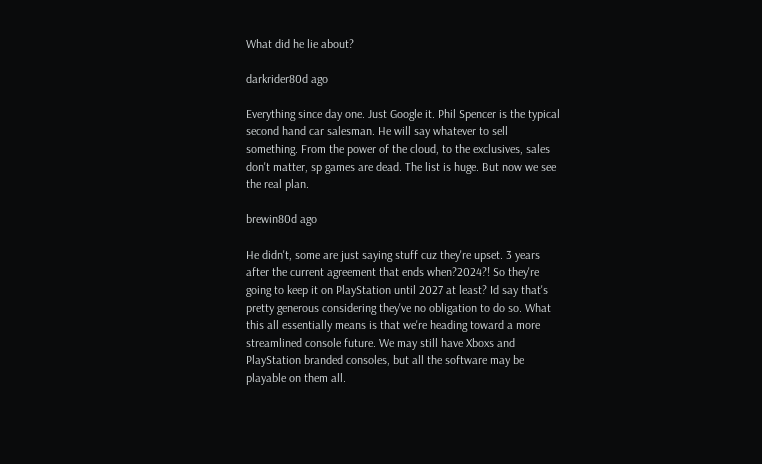What did he lie about?

darkrider80d ago

Everything since day one. Just Google it. Phil Spencer is the typical second hand car salesman. He will say whatever to sell something. From the power of the cloud, to the exclusives, sales don't matter, sp games are dead. The list is huge. But now we see the real plan.

brewin80d ago

He didn't, some are just saying stuff cuz they're upset. 3 years after the current agreement that ends when?2024?! So they're going to keep it on PlayStation until 2027 at least? Id say that's pretty generous considering they've no obligation to do so. What this all essentially means is that we're heading toward a more streamlined console future. We may still have Xboxs and PlayStation branded consoles, but all the software may be playable on them all.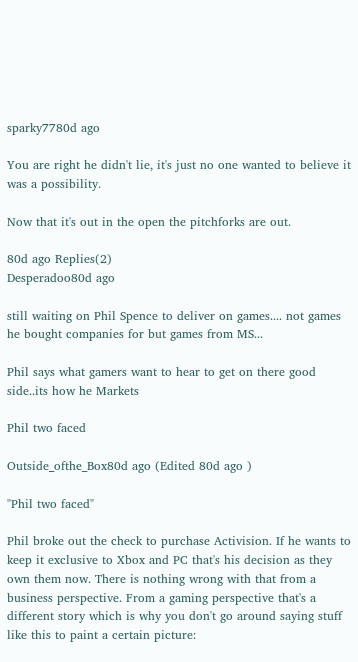sparky7780d ago

You are right he didn't lie, it's just no one wanted to believe it was a possibility.

Now that it's out in the open the pitchforks are out.

80d ago Replies(2)
Desperadoo80d ago

still waiting on Phil Spence to deliver on games.... not games he bought companies for but games from MS...

Phil says what gamers want to hear to get on there good side..its how he Markets

Phil two faced

Outside_ofthe_Box80d ago (Edited 80d ago )

"Phil two faced"

Phil broke out the check to purchase Activision. If he wants to keep it exclusive to Xbox and PC that's his decision as they own them now. There is nothing wrong with that from a business perspective. From a gaming perspective that's a different story which is why you don't go around saying stuff like this to paint a certain picture: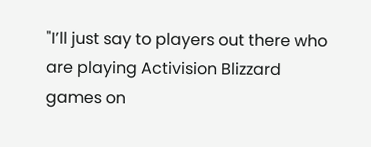"I’ll just say to players out there who are playing Activision Blizzard games on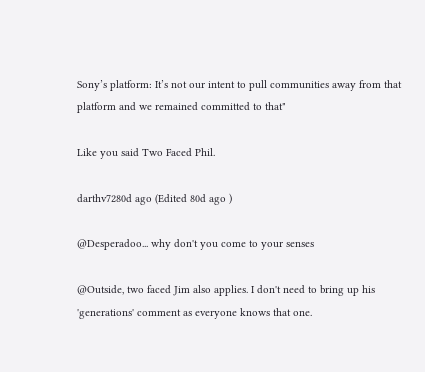Sony’s platform: It’s not our intent to pull communities away from that platform and we remained committed to that"

Like you said Two Faced Phil.

darthv7280d ago (Edited 80d ago )

@Desperadoo... why don't you come to your senses

@Outside, two faced Jim also applies. I don't need to bring up his 'generations' comment as everyone knows that one.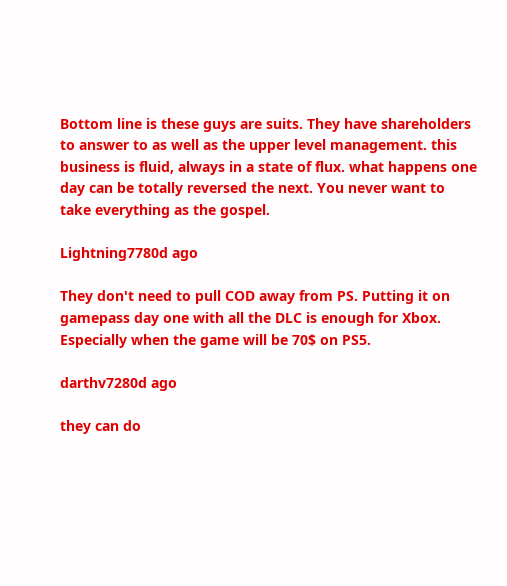Bottom line is these guys are suits. They have shareholders to answer to as well as the upper level management. this business is fluid, always in a state of flux. what happens one day can be totally reversed the next. You never want to take everything as the gospel.

Lightning7780d ago

They don't need to pull COD away from PS. Putting it on gamepass day one with all the DLC is enough for Xbox. Especially when the game will be 70$ on PS5.

darthv7280d ago

they can do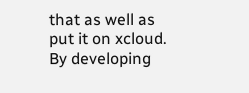that as well as put it on xcloud. By developing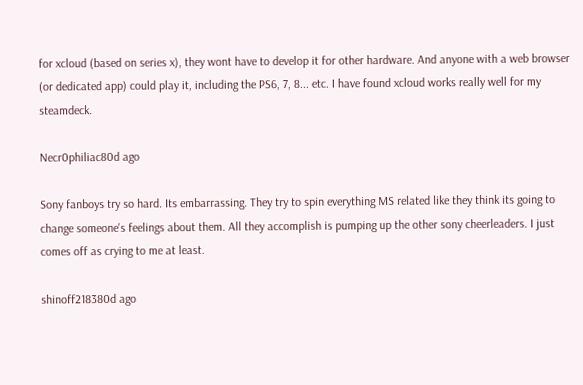for xcloud (based on series x), they wont have to develop it for other hardware. And anyone with a web browser (or dedicated app) could play it, including the PS6, 7, 8... etc. I have found xcloud works really well for my steamdeck.

Necr0philiac80d ago

Sony fanboys try so hard. Its embarrassing. They try to spin everything MS related like they think its going to change someone's feelings about them. All they accomplish is pumping up the other sony cheerleaders. I just comes off as crying to me at least.

shinoff218380d ago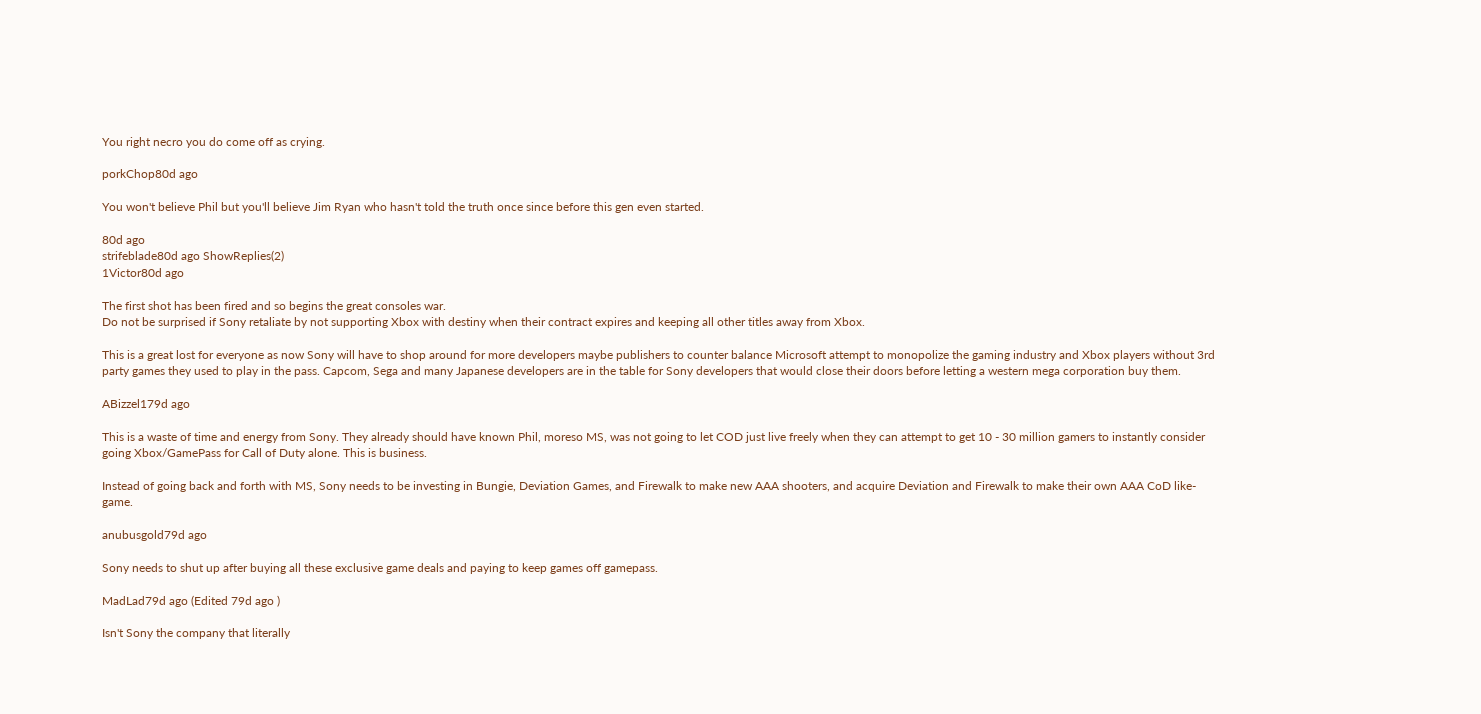You right necro you do come off as crying.

porkChop80d ago

You won't believe Phil but you'll believe Jim Ryan who hasn't told the truth once since before this gen even started.

80d ago
strifeblade80d ago ShowReplies(2)
1Victor80d ago

The first shot has been fired and so begins the great consoles war.
Do not be surprised if Sony retaliate by not supporting Xbox with destiny when their contract expires and keeping all other titles away from Xbox.

This is a great lost for everyone as now Sony will have to shop around for more developers maybe publishers to counter balance Microsoft attempt to monopolize the gaming industry and Xbox players without 3rd party games they used to play in the pass. Capcom, Sega and many Japanese developers are in the table for Sony developers that would close their doors before letting a western mega corporation buy them.

ABizzel179d ago

This is a waste of time and energy from Sony. They already should have known Phil, moreso MS, was not going to let COD just live freely when they can attempt to get 10 - 30 million gamers to instantly consider going Xbox/GamePass for Call of Duty alone. This is business.

Instead of going back and forth with MS, Sony needs to be investing in Bungie, Deviation Games, and Firewalk to make new AAA shooters, and acquire Deviation and Firewalk to make their own AAA CoD like-game.

anubusgold79d ago

Sony needs to shut up after buying all these exclusive game deals and paying to keep games off gamepass.

MadLad79d ago (Edited 79d ago )

Isn't Sony the company that literally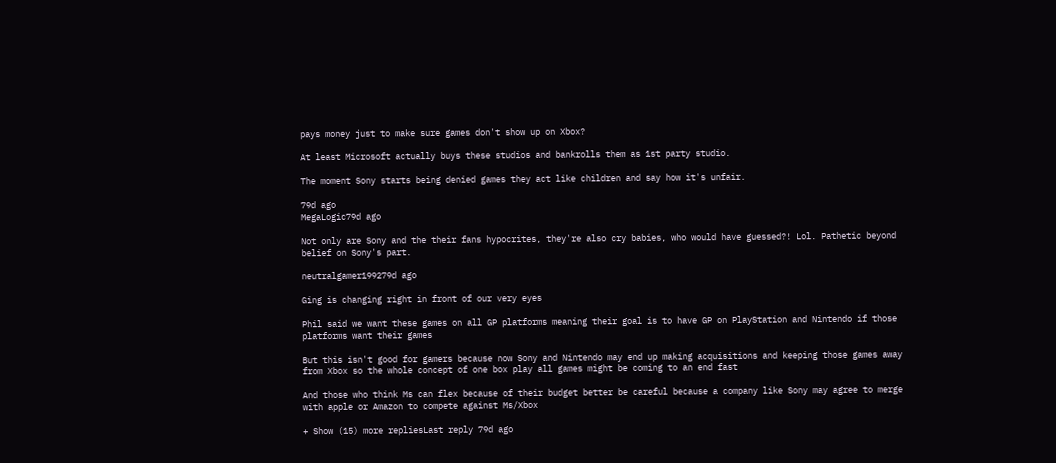pays money just to make sure games don't show up on Xbox?

At least Microsoft actually buys these studios and bankrolls them as 1st party studio.

The moment Sony starts being denied games they act like children and say how it's unfair.

79d ago
MegaLogic79d ago

Not only are Sony and the their fans hypocrites, they're also cry babies, who would have guessed?! Lol. Pathetic beyond belief on Sony's part.

neutralgamer199279d ago

Ging is changing right in front of our very eyes

Phil said we want these games on all GP platforms meaning their goal is to have GP on PlayStation and Nintendo if those platforms want their games

But this isn't good for gamers because now Sony and Nintendo may end up making acquisitions and keeping those games away from Xbox so the whole concept of one box play all games might be coming to an end fast

And those who think Ms can flex because of their budget better be careful because a company like Sony may agree to merge with apple or Amazon to compete against Ms/Xbox

+ Show (15) more repliesLast reply 79d ago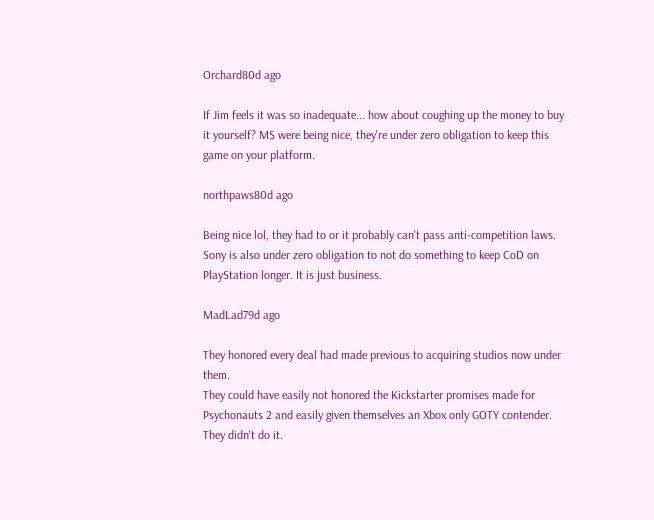Orchard80d ago

If Jim feels it was so inadequate... how about coughing up the money to buy it yourself? MS were being nice, they're under zero obligation to keep this game on your platform.

northpaws80d ago

Being nice lol, they had to or it probably can't pass anti-competition laws. Sony is also under zero obligation to not do something to keep CoD on PlayStation longer. It is just business.

MadLad79d ago

They honored every deal had made previous to acquiring studios now under them.
They could have easily not honored the Kickstarter promises made for Psychonauts 2 and easily given themselves an Xbox only GOTY contender.
They didn't do it.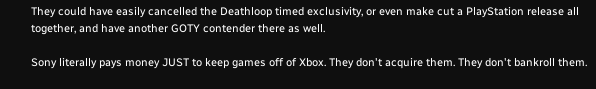They could have easily cancelled the Deathloop timed exclusivity, or even make cut a PlayStation release all together, and have another GOTY contender there as well.

Sony literally pays money JUST to keep games off of Xbox. They don't acquire them. They don't bankroll them.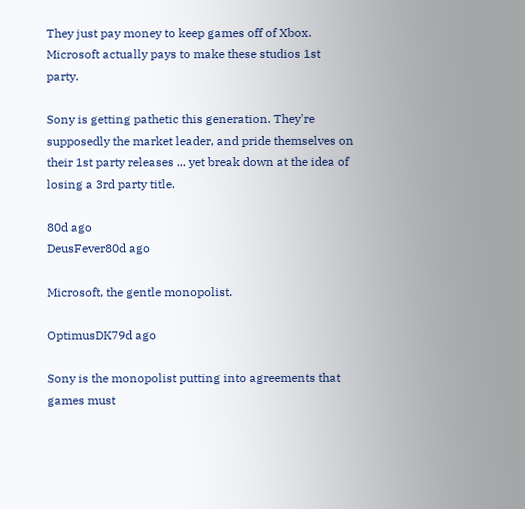They just pay money to keep games off of Xbox.
Microsoft actually pays to make these studios 1st party.

Sony is getting pathetic this generation. They're supposedly the market leader, and pride themselves on their 1st party releases ... yet break down at the idea of losing a 3rd party title.

80d ago
DeusFever80d ago

Microsoft, the gentle monopolist.

OptimusDK79d ago

Sony is the monopolist putting into agreements that games must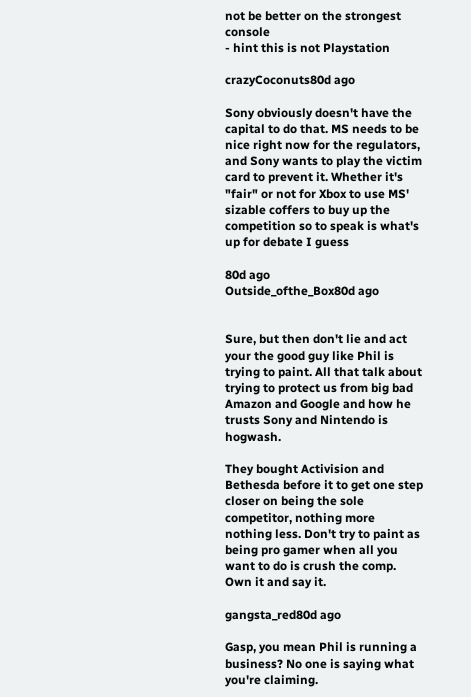not be better on the strongest console
- hint this is not Playstation

crazyCoconuts80d ago

Sony obviously doesn't have the capital to do that. MS needs to be nice right now for the regulators, and Sony wants to play the victim card to prevent it. Whether it's "fair" or not for Xbox to use MS' sizable coffers to buy up the competition so to speak is what's up for debate I guess

80d ago
Outside_ofthe_Box80d ago


Sure, but then don't lie and act your the good guy like Phil is trying to paint. All that talk about trying to protect us from big bad Amazon and Google and how he trusts Sony and Nintendo is hogwash.

They bought Activision and Bethesda before it to get one step closer on being the sole competitor, nothing more nothing less. Don't try to paint as being pro gamer when all you want to do is crush the comp. Own it and say it.

gangsta_red80d ago

Gasp, you mean Phil is running a business? No one is saying what you're claiming.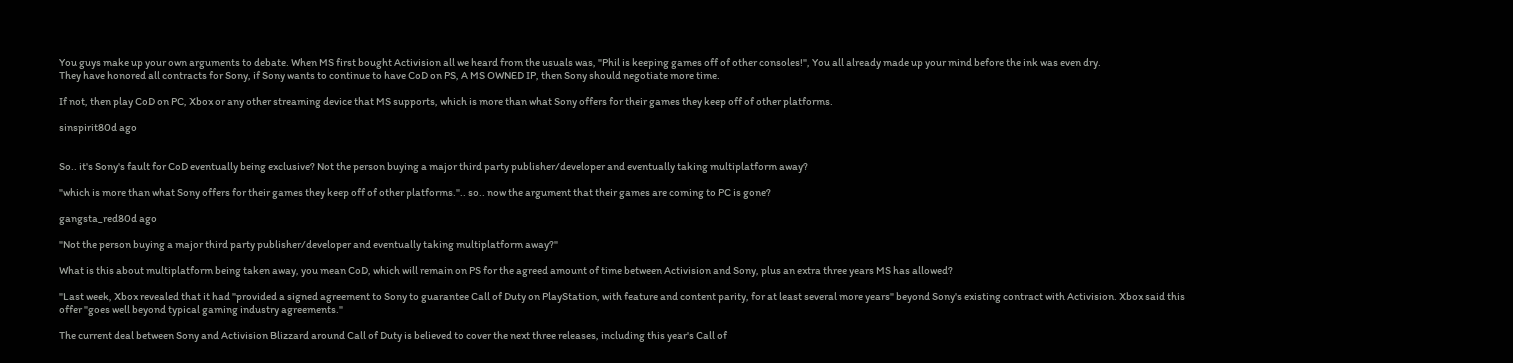You guys make up your own arguments to debate. When MS first bought Activision all we heard from the usuals was, "Phil is keeping games off of other consoles!", You all already made up your mind before the ink was even dry.
They have honored all contracts for Sony, if Sony wants to continue to have CoD on PS, A MS OWNED IP, then Sony should negotiate more time.

If not, then play CoD on PC, Xbox or any other streaming device that MS supports, which is more than what Sony offers for their games they keep off of other platforms.

sinspirit80d ago


So.. it's Sony's fault for CoD eventually being exclusive? Not the person buying a major third party publisher/developer and eventually taking multiplatform away?

"which is more than what Sony offers for their games they keep off of other platforms.".. so.. now the argument that their games are coming to PC is gone?

gangsta_red80d ago

"Not the person buying a major third party publisher/developer and eventually taking multiplatform away?"

What is this about multiplatform being taken away, you mean CoD, which will remain on PS for the agreed amount of time between Activision and Sony, plus an extra three years MS has allowed?

"Last week, Xbox revealed that it had "provided a signed agreement to Sony to guarantee Call of Duty on PlayStation, with feature and content parity, for at least several more years" beyond Sony's existing contract with Activision. Xbox said this offer "goes well beyond typical gaming industry agreements."

The current deal between Sony and Activision Blizzard around Call of Duty is believed to cover the next three releases, including this year's Call of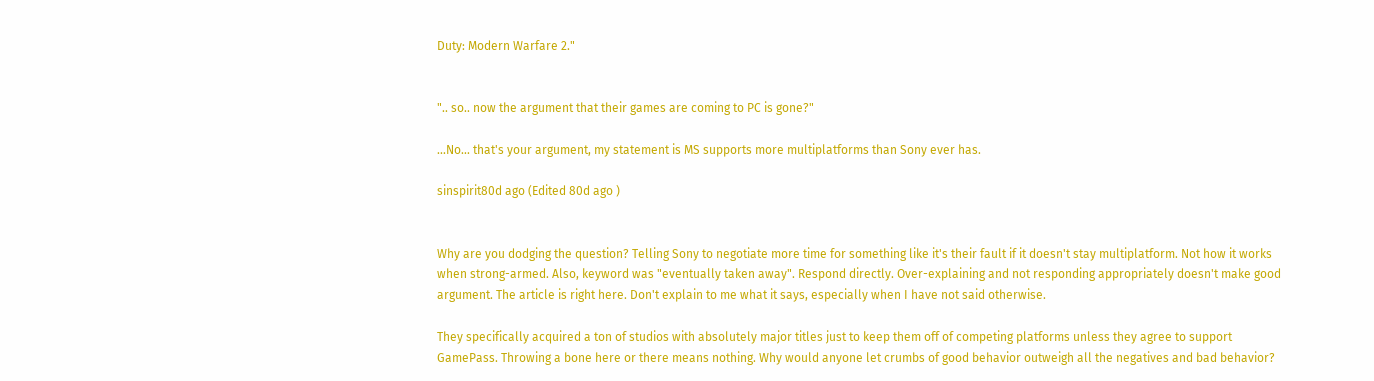Duty: Modern Warfare 2."


".. so.. now the argument that their games are coming to PC is gone?"

...No... that's your argument, my statement is MS supports more multiplatforms than Sony ever has.

sinspirit80d ago (Edited 80d ago )


Why are you dodging the question? Telling Sony to negotiate more time for something like it's their fault if it doesn't stay multiplatform. Not how it works when strong-armed. Also, keyword was "eventually taken away". Respond directly. Over-explaining and not responding appropriately doesn't make good argument. The article is right here. Don't explain to me what it says, especially when I have not said otherwise.

They specifically acquired a ton of studios with absolutely major titles just to keep them off of competing platforms unless they agree to support GamePass. Throwing a bone here or there means nothing. Why would anyone let crumbs of good behavior outweigh all the negatives and bad behavior?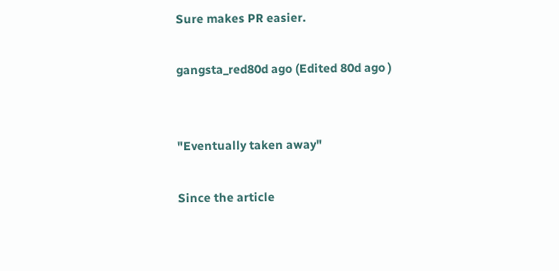Sure makes PR easier.

gangsta_red80d ago (Edited 80d ago )


"Eventually taken away"

Since the article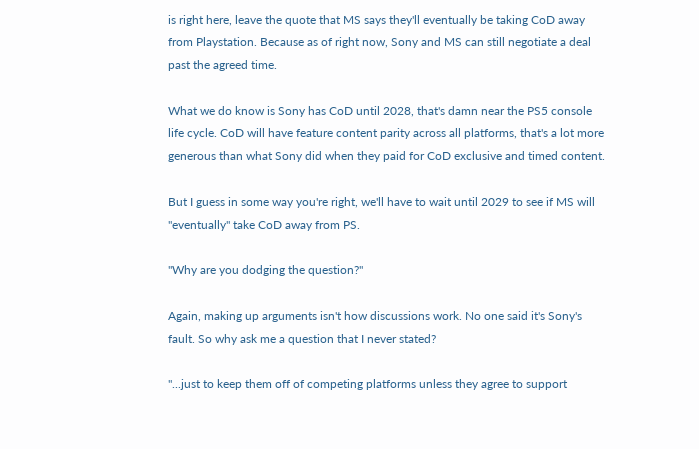is right here, leave the quote that MS says they'll eventually be taking CoD away from Playstation. Because as of right now, Sony and MS can still negotiate a deal past the agreed time.

What we do know is Sony has CoD until 2028, that's damn near the PS5 console life cycle. CoD will have feature content parity across all platforms, that's a lot more generous than what Sony did when they paid for CoD exclusive and timed content.

But I guess in some way you're right, we'll have to wait until 2029 to see if MS will "eventually" take CoD away from PS.

"Why are you dodging the question?"

Again, making up arguments isn't how discussions work. No one said it's Sony's fault. So why ask me a question that I never stated?

"...just to keep them off of competing platforms unless they agree to support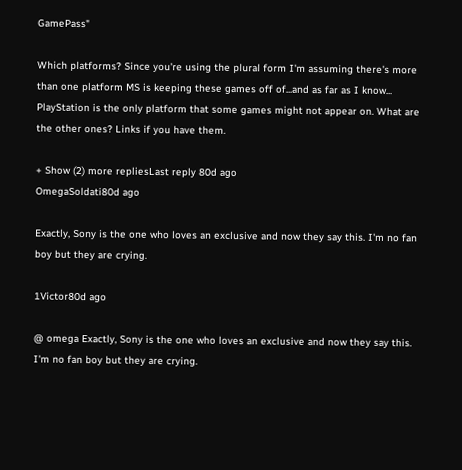GamePass"

Which platforms? Since you're using the plural form I'm assuming there's more than one platform MS is keeping these games off of...and as far as I know... PlayStation is the only platform that some games might not appear on. What are the other ones? Links if you have them.

+ Show (2) more repliesLast reply 80d ago
OmegaSoldati80d ago

Exactly, Sony is the one who loves an exclusive and now they say this. I'm no fan boy but they are crying.

1Victor80d ago

@ omega Exactly, Sony is the one who loves an exclusive and now they say this. I'm no fan boy but they are crying.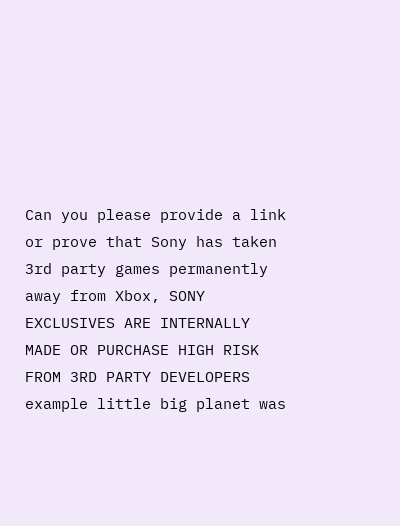Can you please provide a link or prove that Sony has taken 3rd party games permanently away from Xbox, SONY EXCLUSIVES ARE INTERNALLY MADE OR PURCHASE HIGH RISK FROM 3RD PARTY DEVELOPERS example little big planet was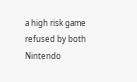a high risk game refused by both Nintendo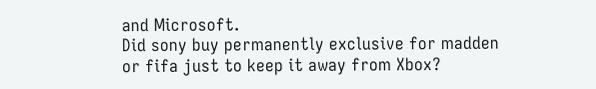and Microsoft.
Did sony buy permanently exclusive for madden or fifa just to keep it away from Xbox?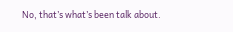No, that’s what’s been talk about.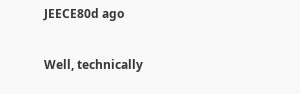JEECE80d ago

Well, technically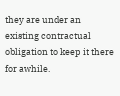they are under an existing contractual obligation to keep it there for awhile.